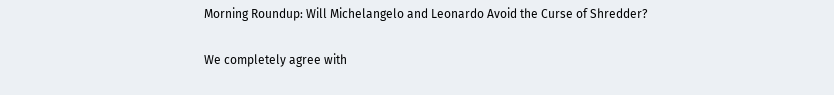Morning Roundup: Will Michelangelo and Leonardo Avoid the Curse of Shredder?

We completely agree with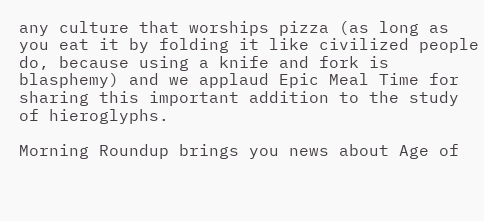any culture that worships pizza (as long as you eat it by folding it like civilized people do, because using a knife and fork is blasphemy) and we applaud Epic Meal Time for sharing this important addition to the study of hieroglyphs.

Morning Roundup brings you news about Age of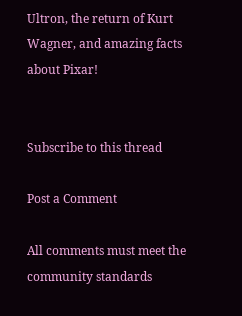Ultron, the return of Kurt Wagner, and amazing facts about Pixar!


Subscribe to this thread

Post a Comment

All comments must meet the community standards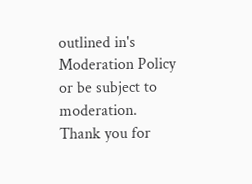outlined in's Moderation Policy or be subject to moderation. Thank you for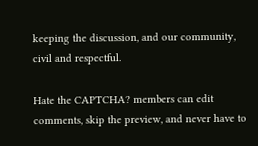keeping the discussion, and our community, civil and respectful.

Hate the CAPTCHA? members can edit comments, skip the preview, and never have to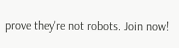prove they're not robots. Join now!